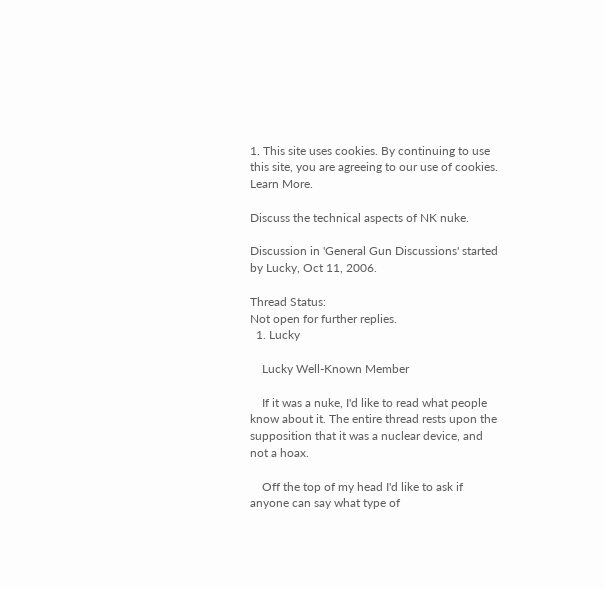1. This site uses cookies. By continuing to use this site, you are agreeing to our use of cookies. Learn More.

Discuss the technical aspects of NK nuke.

Discussion in 'General Gun Discussions' started by Lucky, Oct 11, 2006.

Thread Status:
Not open for further replies.
  1. Lucky

    Lucky Well-Known Member

    If it was a nuke, I'd like to read what people know about it. The entire thread rests upon the supposition that it was a nuclear device, and not a hoax.

    Off the top of my head I'd like to ask if anyone can say what type of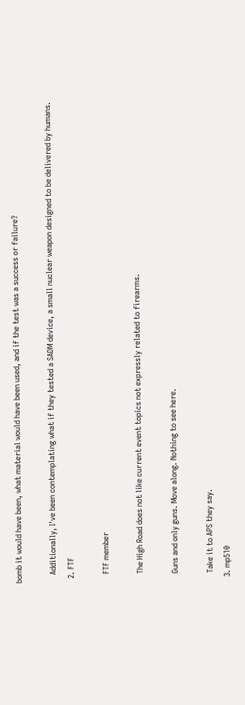bomb it would have been, what material would have been used, and if the test was a success or failure?

    Additionally, I've been contemplating what if they tested a SADM device, a small nuclear weapon designed to be delivered by humans.
  2. FTF

    FTF member

    The High Road does not like current event topics not expressly related to firearms.

    Guns and only guns. Move along. Nothing to see here.

    Take it to APS they say.
  3. mp510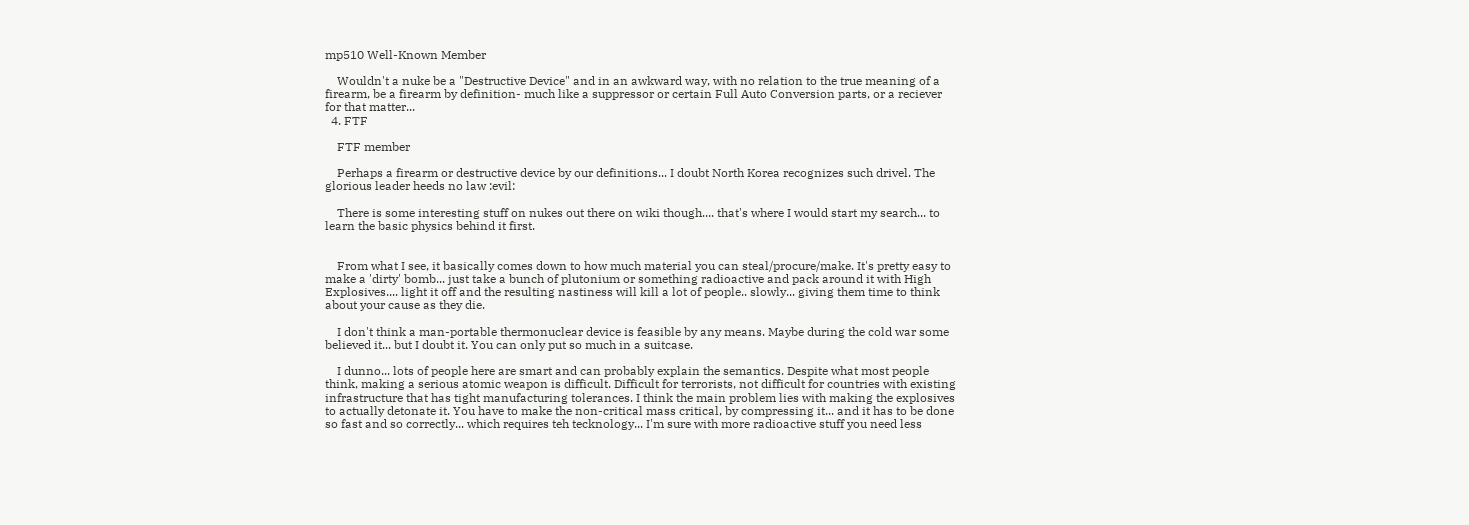mp510 Well-Known Member

    Wouldn't a nuke be a "Destructive Device" and in an awkward way, with no relation to the true meaning of a firearm, be a firearm by definition- much like a suppressor or certain Full Auto Conversion parts, or a reciever for that matter...
  4. FTF

    FTF member

    Perhaps a firearm or destructive device by our definitions... I doubt North Korea recognizes such drivel. The glorious leader heeds no law :evil:

    There is some interesting stuff on nukes out there on wiki though.... that's where I would start my search... to learn the basic physics behind it first.


    From what I see, it basically comes down to how much material you can steal/procure/make. It's pretty easy to make a 'dirty' bomb... just take a bunch of plutonium or something radioactive and pack around it with High Explosives.... light it off and the resulting nastiness will kill a lot of people.. slowly... giving them time to think about your cause as they die.

    I don't think a man-portable thermonuclear device is feasible by any means. Maybe during the cold war some believed it... but I doubt it. You can only put so much in a suitcase.

    I dunno... lots of people here are smart and can probably explain the semantics. Despite what most people think, making a serious atomic weapon is difficult. Difficult for terrorists, not difficult for countries with existing infrastructure that has tight manufacturing tolerances. I think the main problem lies with making the explosives to actually detonate it. You have to make the non-critical mass critical, by compressing it... and it has to be done so fast and so correctly... which requires teh tecknology... I'm sure with more radioactive stuff you need less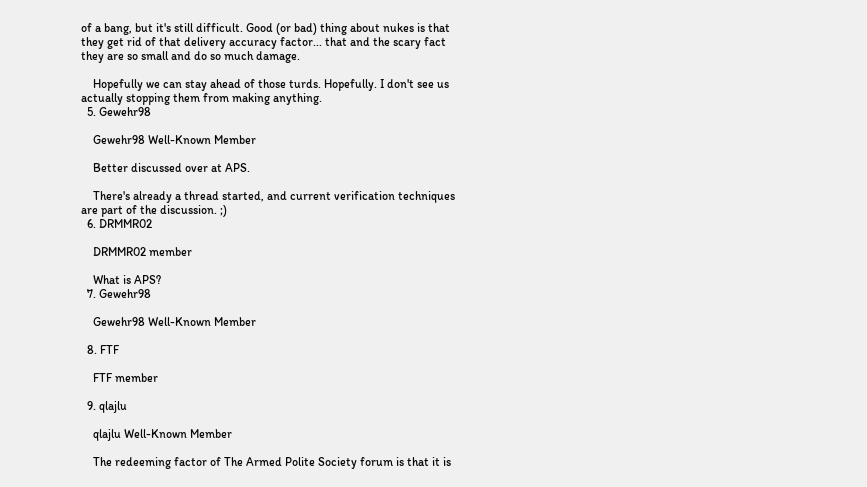of a bang, but it's still difficult. Good (or bad) thing about nukes is that they get rid of that delivery accuracy factor... that and the scary fact they are so small and do so much damage.

    Hopefully we can stay ahead of those turds. Hopefully. I don't see us actually stopping them from making anything.
  5. Gewehr98

    Gewehr98 Well-Known Member

    Better discussed over at APS.

    There's already a thread started, and current verification techniques are part of the discussion. ;)
  6. DRMMR02

    DRMMR02 member

    What is APS?
  7. Gewehr98

    Gewehr98 Well-Known Member

  8. FTF

    FTF member

  9. qlajlu

    qlajlu Well-Known Member

    The redeeming factor of The Armed Polite Society forum is that it is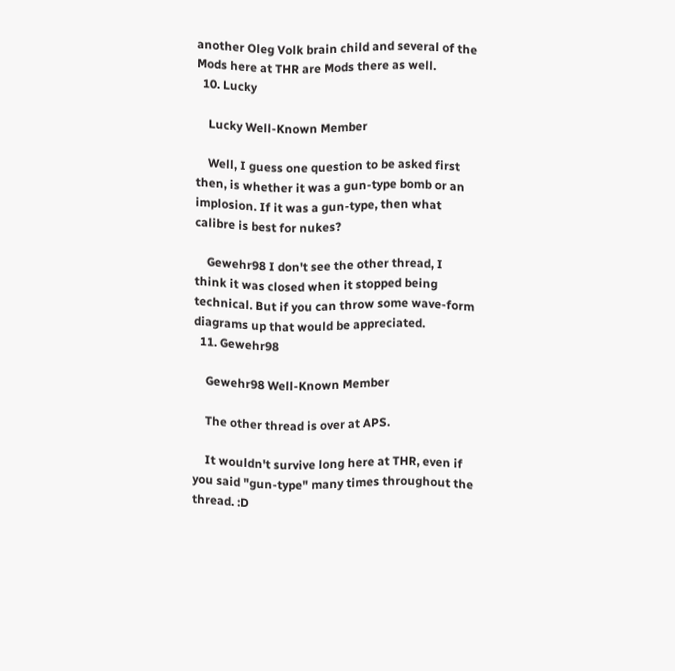another Oleg Volk brain child and several of the Mods here at THR are Mods there as well.
  10. Lucky

    Lucky Well-Known Member

    Well, I guess one question to be asked first then, is whether it was a gun-type bomb or an implosion. If it was a gun-type, then what calibre is best for nukes?

    Gewehr98 I don't see the other thread, I think it was closed when it stopped being technical. But if you can throw some wave-form diagrams up that would be appreciated.
  11. Gewehr98

    Gewehr98 Well-Known Member

    The other thread is over at APS.

    It wouldn't survive long here at THR, even if you said "gun-type" many times throughout the thread. :D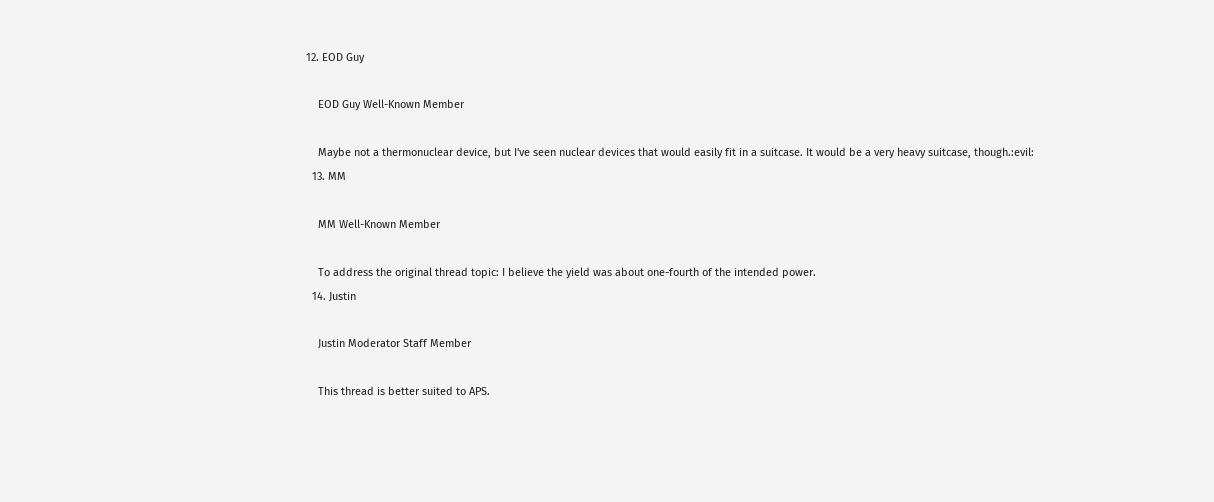12. EOD Guy

    EOD Guy Well-Known Member

    Maybe not a thermonuclear device, but I've seen nuclear devices that would easily fit in a suitcase. It would be a very heavy suitcase, though.:evil:
  13. MM

    MM Well-Known Member

    To address the original thread topic: I believe the yield was about one-fourth of the intended power.
  14. Justin

    Justin Moderator Staff Member

    This thread is better suited to APS.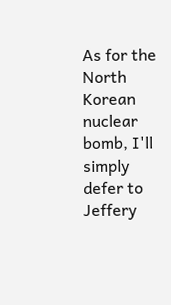As for the North Korean nuclear bomb, I'll simply defer to Jeffery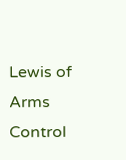Lewis of Arms Control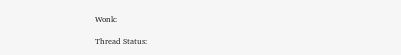Wonk:

Thread Status: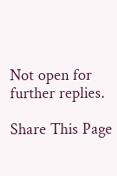Not open for further replies.

Share This Page